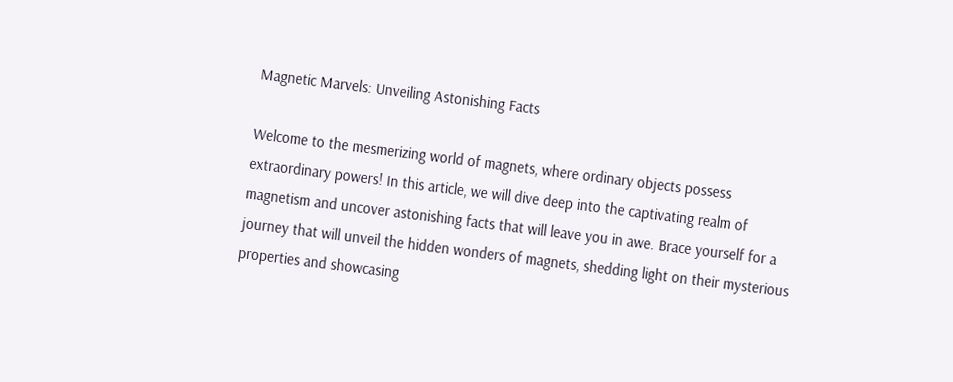Magnetic Marvels: Unveiling Astonishing Facts

Welcome to the mesmerizing world of magnets, where ordinary objects possess extraordinary powers! In this article, we will dive deep into the captivating realm of magnetism and uncover astonishing facts that will leave you in awe. Brace yourself for a journey that will unveil the hidden wonders of magnets, shedding light on their mysterious properties and showcasing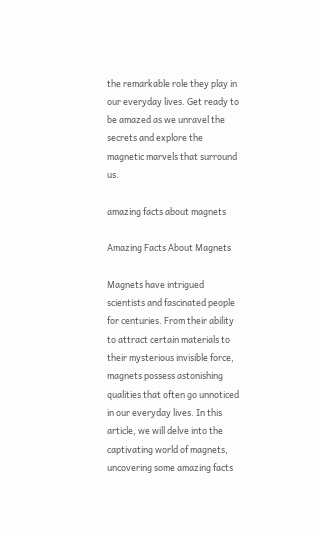the remarkable role they play in our everyday lives. Get ready to be amazed as we unravel the secrets and explore the magnetic marvels that surround us.

amazing facts about magnets

Amazing Facts About Magnets

Magnets have intrigued scientists and fascinated people for centuries. From their ability to attract certain materials to their mysterious invisible force, magnets possess astonishing qualities that often go unnoticed in our everyday lives. In this article, we will delve into the captivating world of magnets, uncovering some amazing facts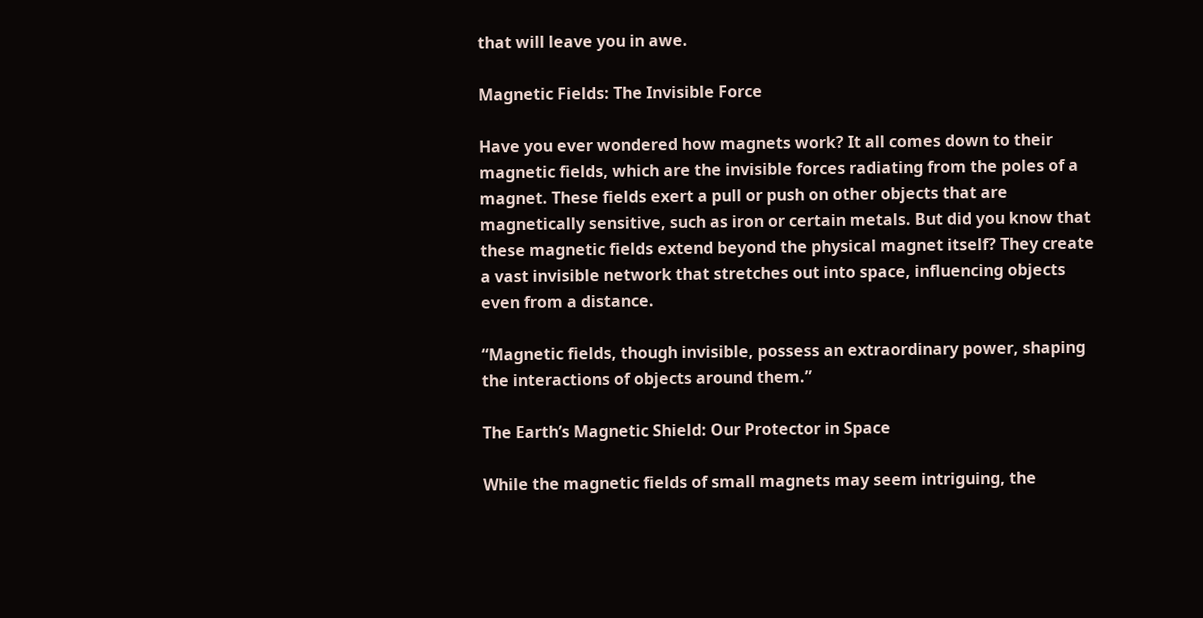that will leave you in awe.

Magnetic Fields: The Invisible Force

Have you ever wondered how magnets work? It all comes down to their magnetic fields, which are the invisible forces radiating from the poles of a magnet. These fields exert a pull or push on other objects that are magnetically sensitive, such as iron or certain metals. But did you know that these magnetic fields extend beyond the physical magnet itself? They create a vast invisible network that stretches out into space, influencing objects even from a distance.

“Magnetic fields, though invisible, possess an extraordinary power, shaping the interactions of objects around them.”

The Earth’s Magnetic Shield: Our Protector in Space

While the magnetic fields of small magnets may seem intriguing, the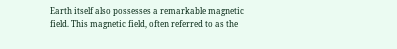Earth itself also possesses a remarkable magnetic field. This magnetic field, often referred to as the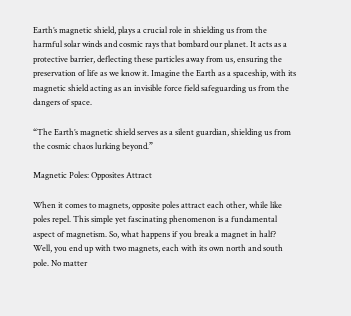Earth’s magnetic shield, plays a crucial role in shielding us from the harmful solar winds and cosmic rays that bombard our planet. It acts as a protective barrier, deflecting these particles away from us, ensuring the preservation of life as we know it. Imagine the Earth as a spaceship, with its magnetic shield acting as an invisible force field safeguarding us from the dangers of space.

“The Earth’s magnetic shield serves as a silent guardian, shielding us from the cosmic chaos lurking beyond.”

Magnetic Poles: Opposites Attract

When it comes to magnets, opposite poles attract each other, while like poles repel. This simple yet fascinating phenomenon is a fundamental aspect of magnetism. So, what happens if you break a magnet in half? Well, you end up with two magnets, each with its own north and south pole. No matter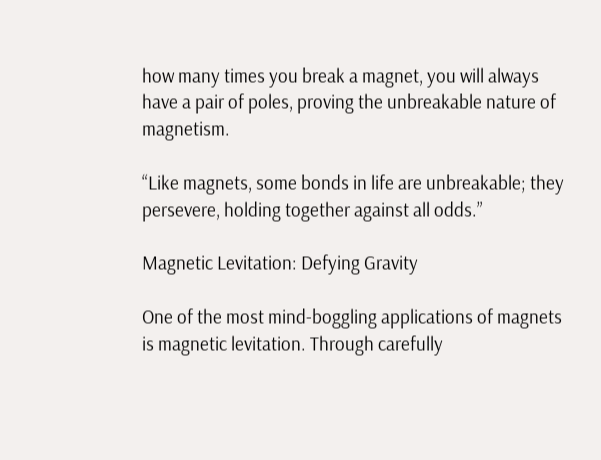how many times you break a magnet, you will always have a pair of poles, proving the unbreakable nature of magnetism.

“Like magnets, some bonds in life are unbreakable; they persevere, holding together against all odds.”

Magnetic Levitation: Defying Gravity

One of the most mind-boggling applications of magnets is magnetic levitation. Through carefully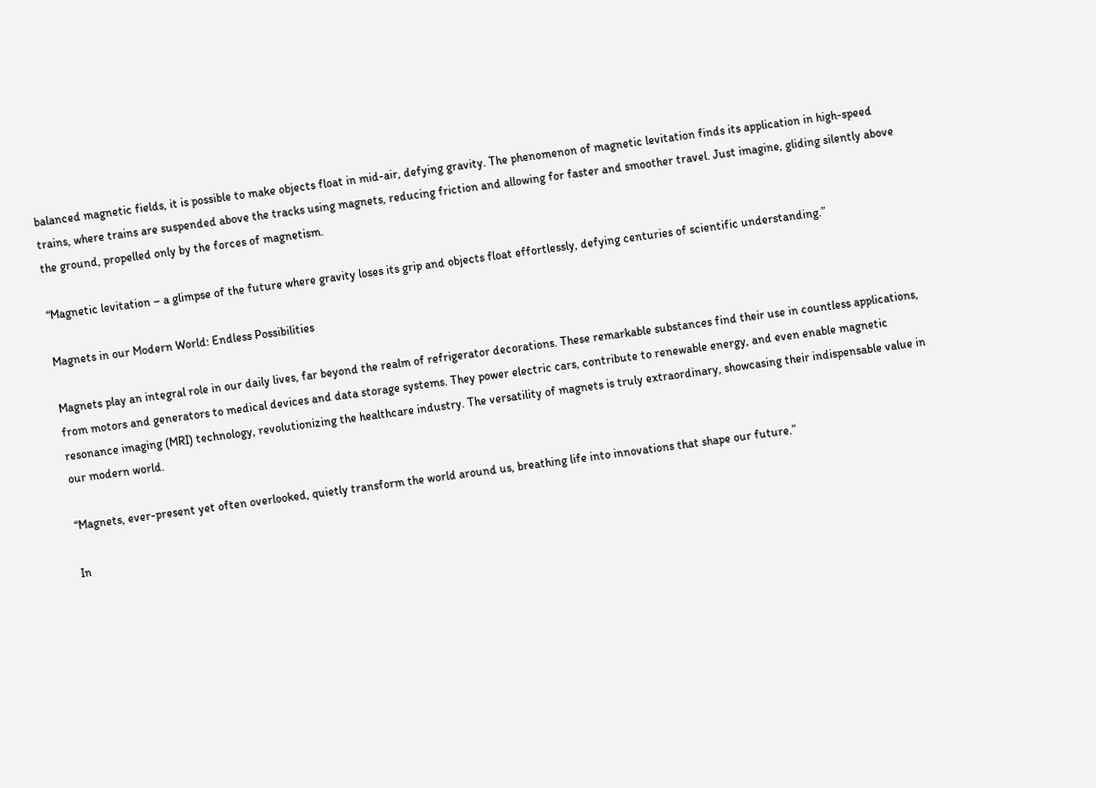balanced magnetic fields, it is possible to make objects float in mid-air, defying gravity. The phenomenon of magnetic levitation finds its application in high-speed trains, where trains are suspended above the tracks using magnets, reducing friction and allowing for faster and smoother travel. Just imagine, gliding silently above the ground, propelled only by the forces of magnetism.

“Magnetic levitation – a glimpse of the future where gravity loses its grip and objects float effortlessly, defying centuries of scientific understanding.”

Magnets in our Modern World: Endless Possibilities

Magnets play an integral role in our daily lives, far beyond the realm of refrigerator decorations. These remarkable substances find their use in countless applications, from motors and generators to medical devices and data storage systems. They power electric cars, contribute to renewable energy, and even enable magnetic resonance imaging (MRI) technology, revolutionizing the healthcare industry. The versatility of magnets is truly extraordinary, showcasing their indispensable value in our modern world.

“Magnets, ever-present yet often overlooked, quietly transform the world around us, breathing life into innovations that shape our future.”

In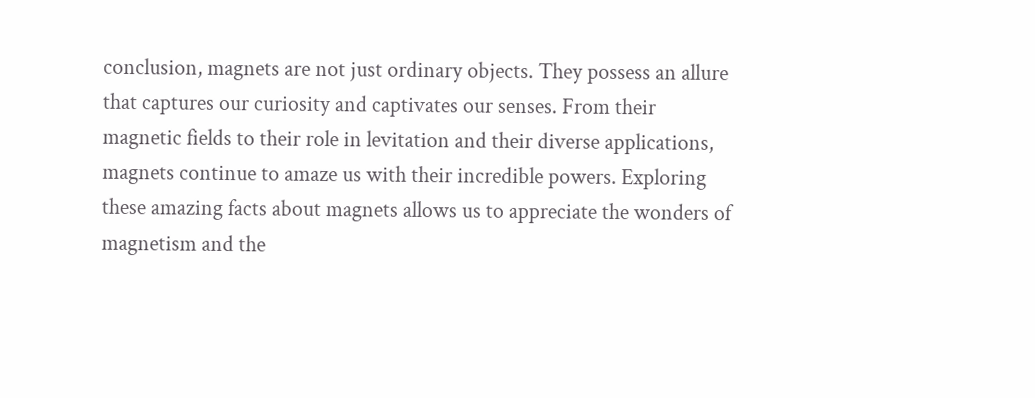conclusion, magnets are not just ordinary objects. They possess an allure that captures our curiosity and captivates our senses. From their magnetic fields to their role in levitation and their diverse applications, magnets continue to amaze us with their incredible powers. Exploring these amazing facts about magnets allows us to appreciate the wonders of magnetism and the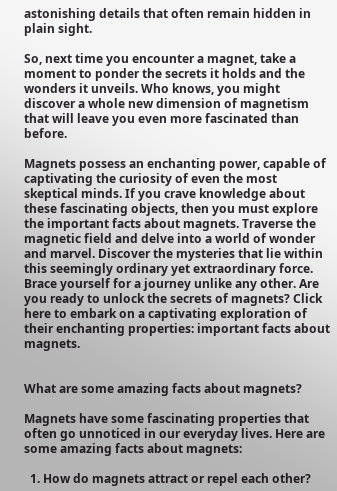astonishing details that often remain hidden in plain sight.

So, next time you encounter a magnet, take a moment to ponder the secrets it holds and the wonders it unveils. Who knows, you might discover a whole new dimension of magnetism that will leave you even more fascinated than before.

Magnets possess an enchanting power, capable of captivating the curiosity of even the most skeptical minds. If you crave knowledge about these fascinating objects, then you must explore the important facts about magnets. Traverse the magnetic field and delve into a world of wonder and marvel. Discover the mysteries that lie within this seemingly ordinary yet extraordinary force. Brace yourself for a journey unlike any other. Are you ready to unlock the secrets of magnets? Click here to embark on a captivating exploration of their enchanting properties: important facts about magnets.


What are some amazing facts about magnets?

Magnets have some fascinating properties that often go unnoticed in our everyday lives. Here are some amazing facts about magnets:

  1. How do magnets attract or repel each other?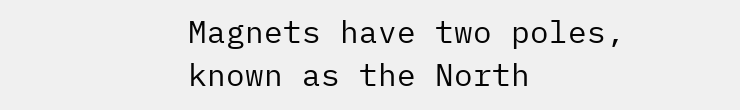Magnets have two poles, known as the North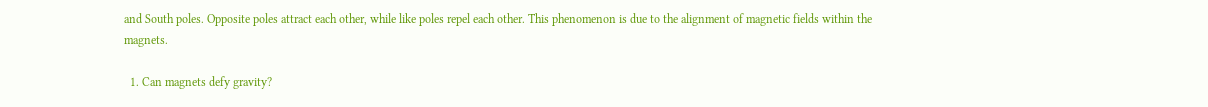and South poles. Opposite poles attract each other, while like poles repel each other. This phenomenon is due to the alignment of magnetic fields within the magnets.

  1. Can magnets defy gravity?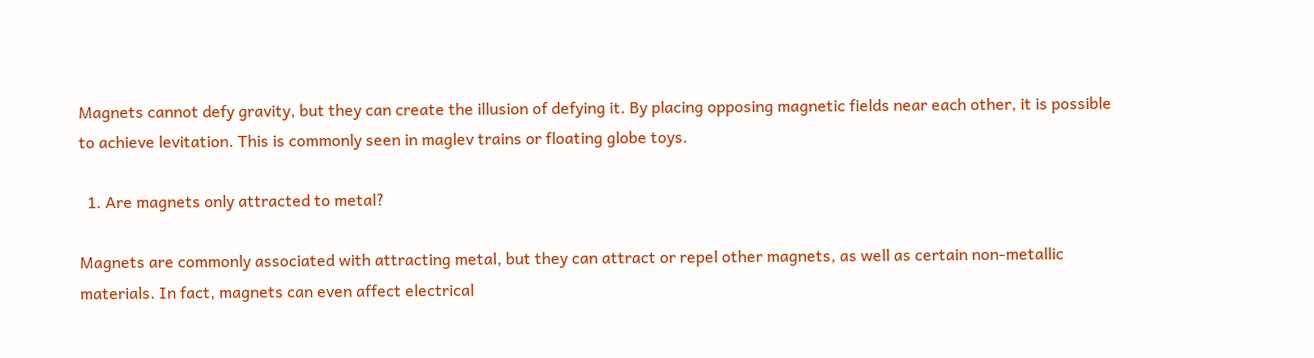Magnets cannot defy gravity, but they can create the illusion of defying it. By placing opposing magnetic fields near each other, it is possible to achieve levitation. This is commonly seen in maglev trains or floating globe toys.

  1. Are magnets only attracted to metal?

Magnets are commonly associated with attracting metal, but they can attract or repel other magnets, as well as certain non-metallic materials. In fact, magnets can even affect electrical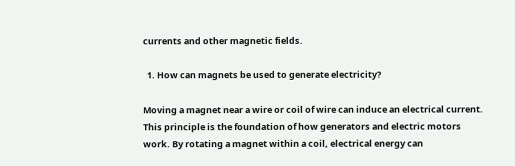currents and other magnetic fields.

  1. How can magnets be used to generate electricity?

Moving a magnet near a wire or coil of wire can induce an electrical current. This principle is the foundation of how generators and electric motors work. By rotating a magnet within a coil, electrical energy can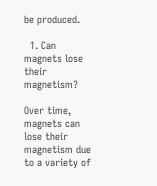be produced.

  1. Can magnets lose their magnetism?

Over time, magnets can lose their magnetism due to a variety of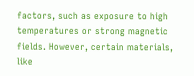factors, such as exposure to high temperatures or strong magnetic fields. However, certain materials, like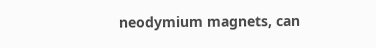neodymium magnets, can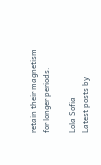retain their magnetism for longer periods.

Lola Sofia
Latest posts by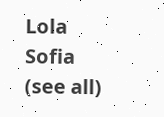Lola Sofia (see all)